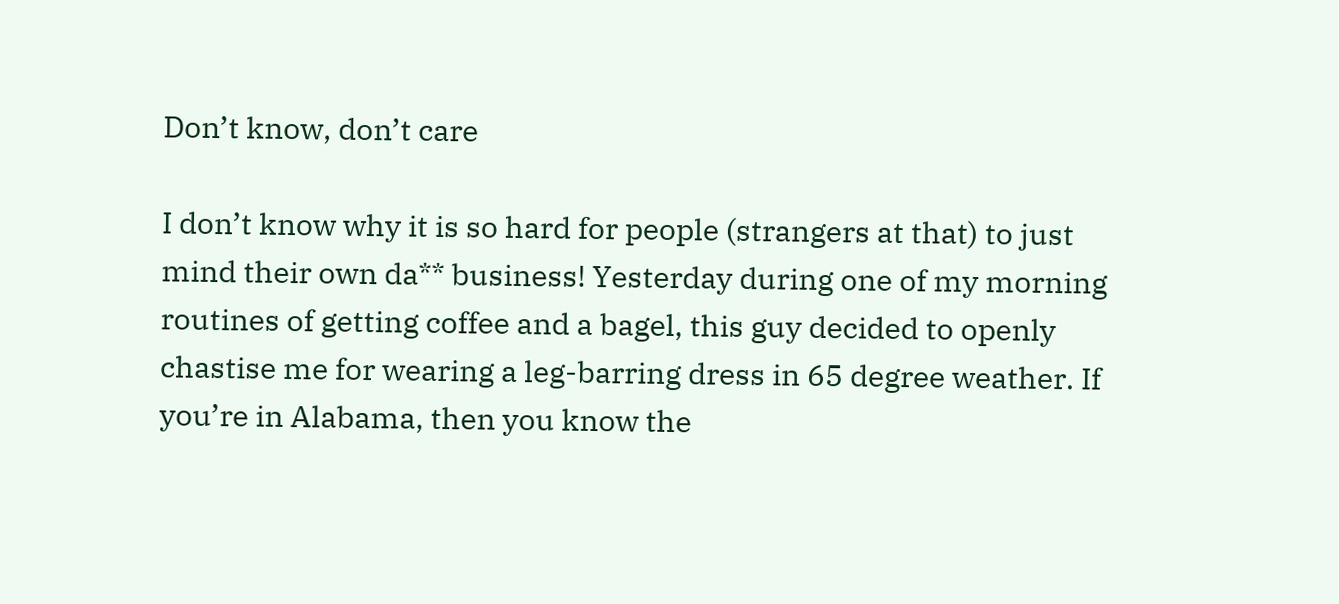Don’t know, don’t care

I don’t know why it is so hard for people (strangers at that) to just mind their own da** business! Yesterday during one of my morning routines of getting coffee and a bagel, this guy decided to openly chastise me for wearing a leg-barring dress in 65 degree weather. If you’re in Alabama, then you know the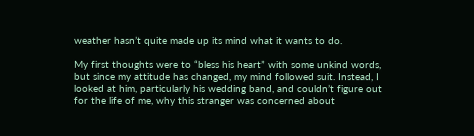weather hasn’t quite made up its mind what it wants to do.

My first thoughts were to “bless his heart” with some unkind words, but since my attitude has changed, my mind followed suit. Instead, I looked at him, particularly his wedding band, and couldn’t figure out for the life of me, why this stranger was concerned about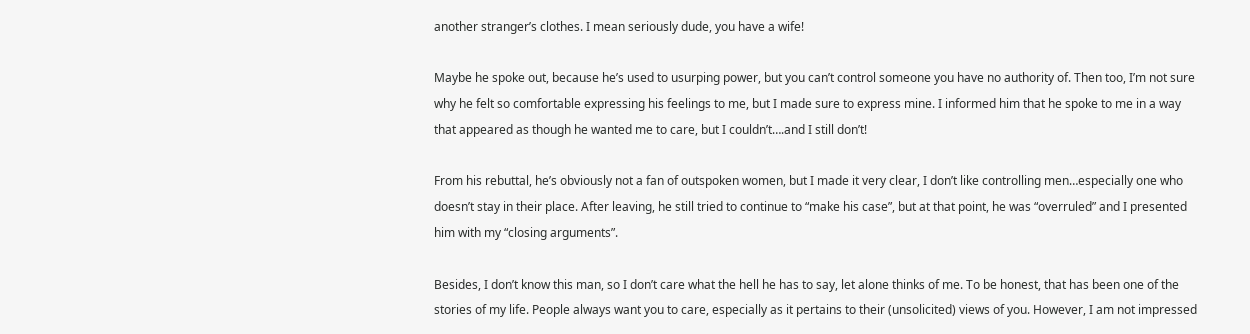another stranger’s clothes. I mean seriously dude, you have a wife!

Maybe he spoke out, because he’s used to usurping power, but you can’t control someone you have no authority of. Then too, I’m not sure why he felt so comfortable expressing his feelings to me, but I made sure to express mine. I informed him that he spoke to me in a way that appeared as though he wanted me to care, but I couldn’t….and I still don’t!

From his rebuttal, he’s obviously not a fan of outspoken women, but I made it very clear, I don’t like controlling men…especially one who doesn’t stay in their place. After leaving, he still tried to continue to “make his case”, but at that point, he was “overruled” and I presented him with my “closing arguments”.

Besides, I don’t know this man, so I don’t care what the hell he has to say, let alone thinks of me. To be honest, that has been one of the stories of my life. People always want you to care, especially as it pertains to their (unsolicited) views of you. However, I am not impressed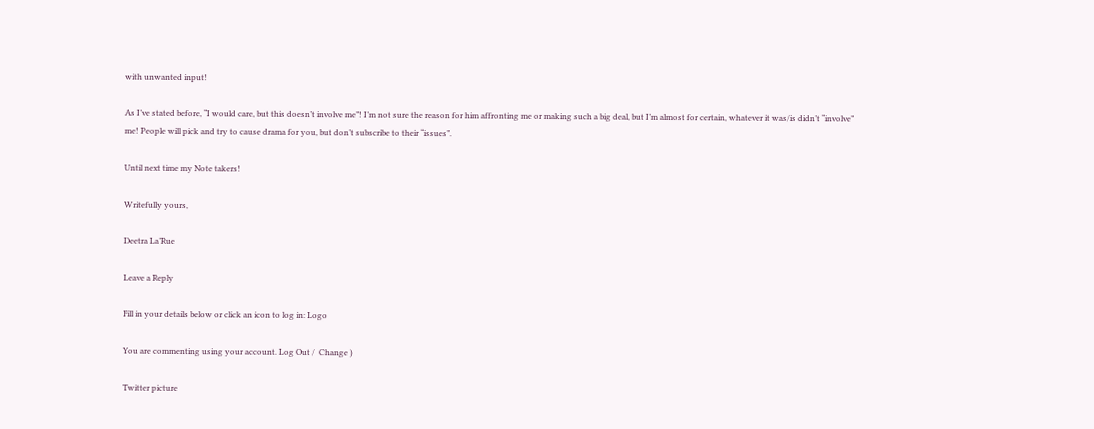with unwanted input!

As I’ve stated before, “I would care, but this doesn’t involve me”! I’m not sure the reason for him affronting me or making such a big deal, but I’m almost for certain, whatever it was/is didn’t “involve” me! People will pick and try to cause drama for you, but don’t subscribe to their “issues”.

Until next time my Note takers!

Writefully yours,

Deetra La’Rue

Leave a Reply

Fill in your details below or click an icon to log in: Logo

You are commenting using your account. Log Out /  Change )

Twitter picture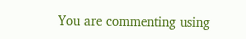You are commenting using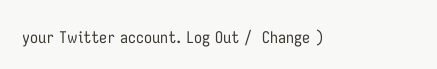your Twitter account. Log Out /  Change )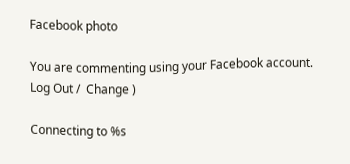Facebook photo

You are commenting using your Facebook account. Log Out /  Change )

Connecting to %s